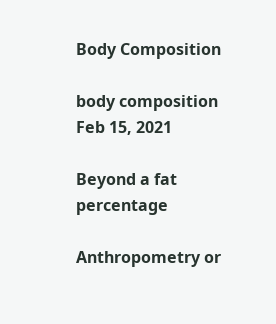Body Composition

body composition Feb 15, 2021

Beyond a fat percentage

Anthropometry or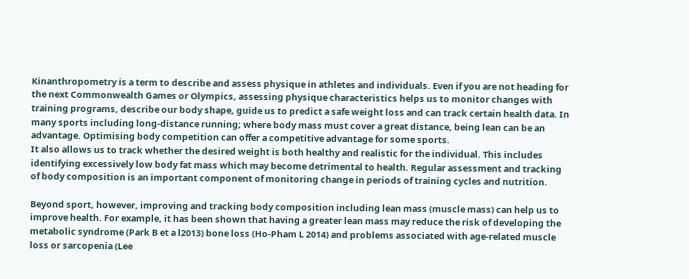Kinanthropometry is a term to describe and assess physique in athletes and individuals. Even if you are not heading for the next Commonwealth Games or Olympics, assessing physique characteristics helps us to monitor changes with training programs, describe our body shape, guide us to predict a safe weight loss and can track certain health data. In many sports including long-distance running; where body mass must cover a great distance, being lean can be an advantage. Optimising body competition can offer a competitive advantage for some sports.
It also allows us to track whether the desired weight is both healthy and realistic for the individual. This includes identifying excessively low body fat mass which may become detrimental to health. Regular assessment and tracking of body composition is an important component of monitoring change in periods of training cycles and nutrition.

Beyond sport, however, improving and tracking body composition including lean mass (muscle mass) can help us to improve health. For example, it has been shown that having a greater lean mass may reduce the risk of developing the metabolic syndrome (Park B et a l2013) bone loss (Ho-Pham L 2014) and problems associated with age-related muscle loss or sarcopenia (Lee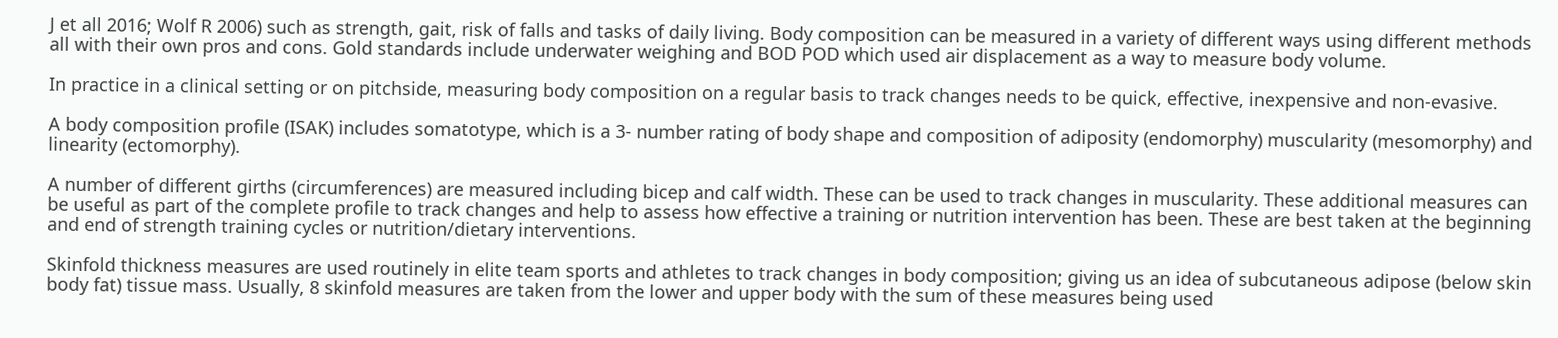J et all 2016; Wolf R 2006) such as strength, gait, risk of falls and tasks of daily living. Body composition can be measured in a variety of different ways using different methods all with their own pros and cons. Gold standards include underwater weighing and BOD POD which used air displacement as a way to measure body volume.

In practice in a clinical setting or on pitchside, measuring body composition on a regular basis to track changes needs to be quick, effective, inexpensive and non-evasive.

A body composition profile (ISAK) includes somatotype, which is a 3- number rating of body shape and composition of adiposity (endomorphy) muscularity (mesomorphy) and linearity (ectomorphy).

A number of different girths (circumferences) are measured including bicep and calf width. These can be used to track changes in muscularity. These additional measures can be useful as part of the complete profile to track changes and help to assess how effective a training or nutrition intervention has been. These are best taken at the beginning and end of strength training cycles or nutrition/dietary interventions.

Skinfold thickness measures are used routinely in elite team sports and athletes to track changes in body composition; giving us an idea of subcutaneous adipose (below skin body fat) tissue mass. Usually, 8 skinfold measures are taken from the lower and upper body with the sum of these measures being used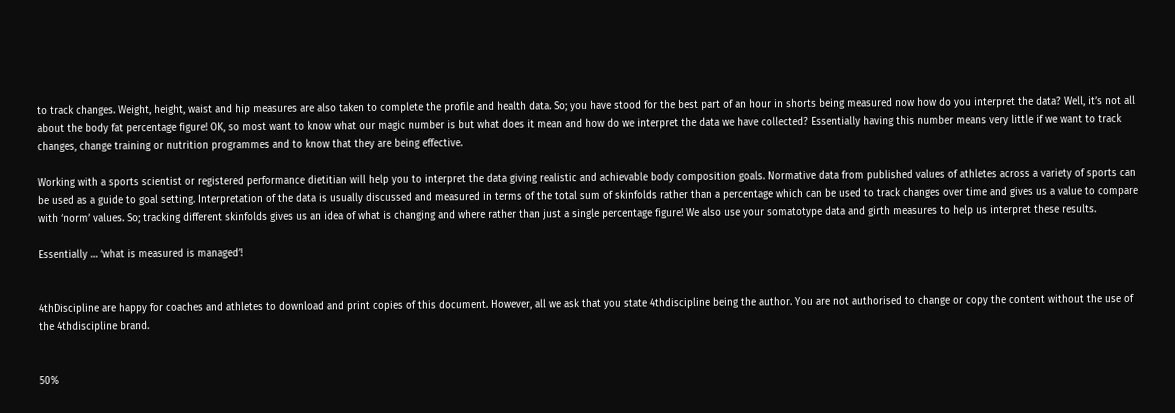to track changes. Weight, height, waist and hip measures are also taken to complete the profile and health data. So; you have stood for the best part of an hour in shorts being measured now how do you interpret the data? Well, it’s not all about the body fat percentage figure! OK, so most want to know what our magic number is but what does it mean and how do we interpret the data we have collected? Essentially having this number means very little if we want to track changes, change training or nutrition programmes and to know that they are being effective.

Working with a sports scientist or registered performance dietitian will help you to interpret the data giving realistic and achievable body composition goals. Normative data from published values of athletes across a variety of sports can be used as a guide to goal setting. Interpretation of the data is usually discussed and measured in terms of the total sum of skinfolds rather than a percentage which can be used to track changes over time and gives us a value to compare with ‘norm’ values. So; tracking different skinfolds gives us an idea of what is changing and where rather than just a single percentage figure! We also use your somatotype data and girth measures to help us interpret these results.

Essentially … ‘what is measured is managed’!


4thDiscipline are happy for coaches and athletes to download and print copies of this document. However, all we ask that you state 4thdiscipline being the author. You are not authorised to change or copy the content without the use of the 4thdiscipline brand.


50%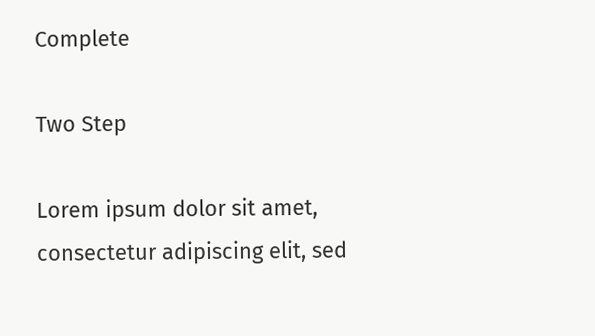Complete

Two Step

Lorem ipsum dolor sit amet, consectetur adipiscing elit, sed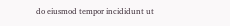do eiusmod tempor incididunt ut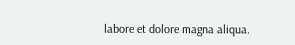labore et dolore magna aliqua.